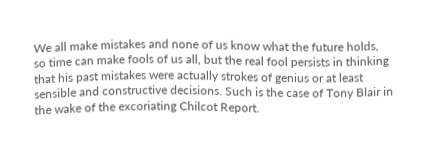We all make mistakes and none of us know what the future holds, so time can make fools of us all, but the real fool persists in thinking that his past mistakes were actually strokes of genius or at least sensible and constructive decisions. Such is the case of Tony Blair in the wake of the excoriating Chilcot Report.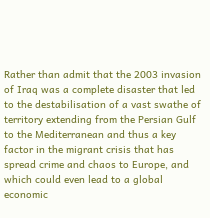Rather than admit that the 2003 invasion of Iraq was a complete disaster that led to the destabilisation of a vast swathe of territory extending from the Persian Gulf to the Mediterranean and thus a key factor in the migrant crisis that has spread crime and chaos to Europe, and which could even lead to a global economic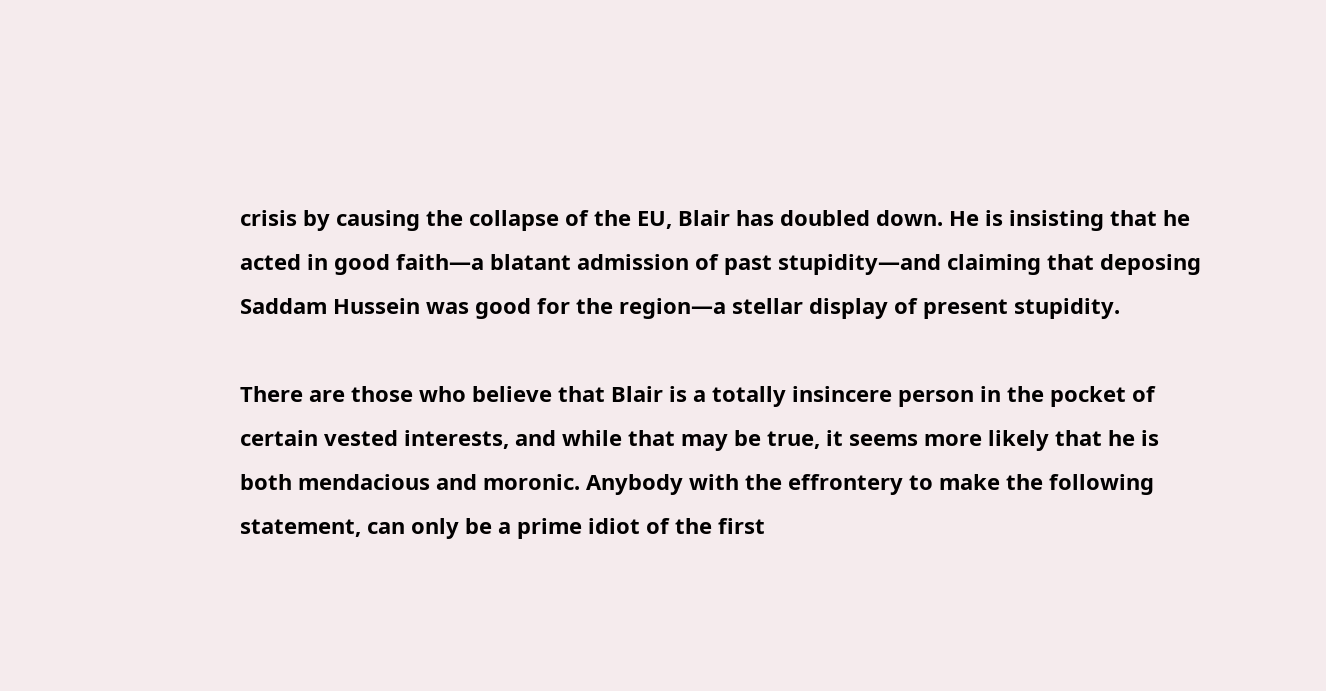crisis by causing the collapse of the EU, Blair has doubled down. He is insisting that he acted in good faith—a blatant admission of past stupidity—and claiming that deposing Saddam Hussein was good for the region—a stellar display of present stupidity.

There are those who believe that Blair is a totally insincere person in the pocket of certain vested interests, and while that may be true, it seems more likely that he is both mendacious and moronic. Anybody with the effrontery to make the following statement, can only be a prime idiot of the first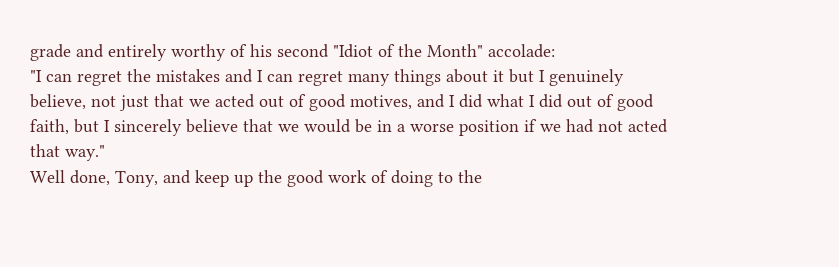grade and entirely worthy of his second "Idiot of the Month" accolade:
"I can regret the mistakes and I can regret many things about it but I genuinely believe, not just that we acted out of good motives, and I did what I did out of good faith, but I sincerely believe that we would be in a worse position if we had not acted that way."
Well done, Tony, and keep up the good work of doing to the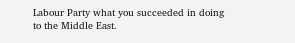Labour Party what you succeeded in doing to the Middle East.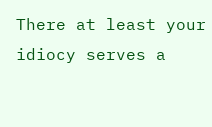There at least your idiocy serves a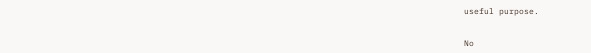useful purpose.


No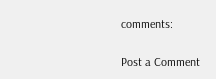comments:

Post a Comment